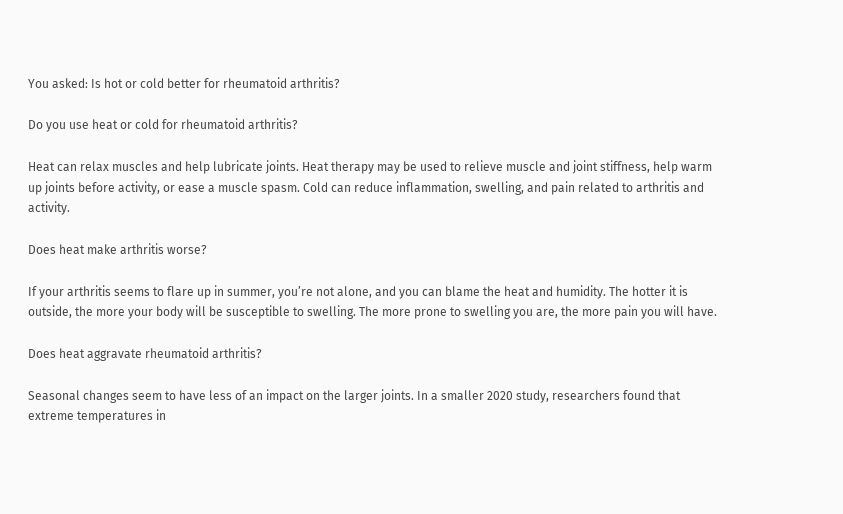You asked: Is hot or cold better for rheumatoid arthritis?

Do you use heat or cold for rheumatoid arthritis?

Heat can relax muscles and help lubricate joints. Heat therapy may be used to relieve muscle and joint stiffness, help warm up joints before activity, or ease a muscle spasm. Cold can reduce inflammation, swelling, and pain related to arthritis and activity.

Does heat make arthritis worse?

If your arthritis seems to flare up in summer, you’re not alone, and you can blame the heat and humidity. The hotter it is outside, the more your body will be susceptible to swelling. The more prone to swelling you are, the more pain you will have.

Does heat aggravate rheumatoid arthritis?

Seasonal changes seem to have less of an impact on the larger joints. In a smaller 2020 study, researchers found that extreme temperatures in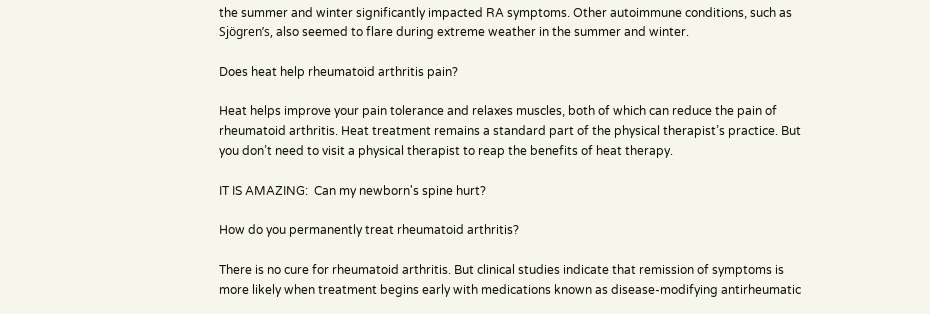the summer and winter significantly impacted RA symptoms. Other autoimmune conditions, such as Sjögren’s, also seemed to flare during extreme weather in the summer and winter.

Does heat help rheumatoid arthritis pain?

Heat helps improve your pain tolerance and relaxes muscles, both of which can reduce the pain of rheumatoid arthritis. Heat treatment remains a standard part of the physical therapist’s practice. But you don’t need to visit a physical therapist to reap the benefits of heat therapy.

IT IS AMAZING:  Can my newborn's spine hurt?

How do you permanently treat rheumatoid arthritis?

There is no cure for rheumatoid arthritis. But clinical studies indicate that remission of symptoms is more likely when treatment begins early with medications known as disease-modifying antirheumatic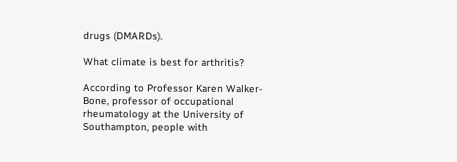drugs (DMARDs).

What climate is best for arthritis?

According to Professor Karen Walker-Bone, professor of occupational rheumatology at the University of Southampton, people with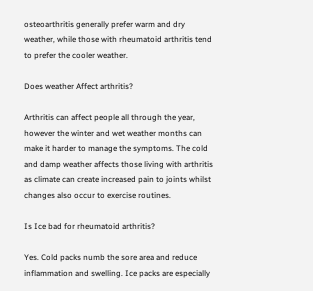osteoarthritis generally prefer warm and dry weather, while those with rheumatoid arthritis tend to prefer the cooler weather.

Does weather Affect arthritis?

Arthritis can affect people all through the year, however the winter and wet weather months can make it harder to manage the symptoms. The cold and damp weather affects those living with arthritis as climate can create increased pain to joints whilst changes also occur to exercise routines.

Is Ice bad for rheumatoid arthritis?

Yes. Cold packs numb the sore area and reduce inflammation and swelling. Ice packs are especially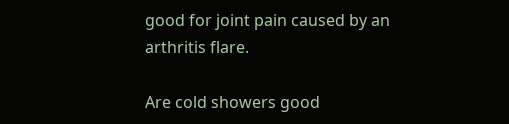good for joint pain caused by an arthritis flare.

Are cold showers good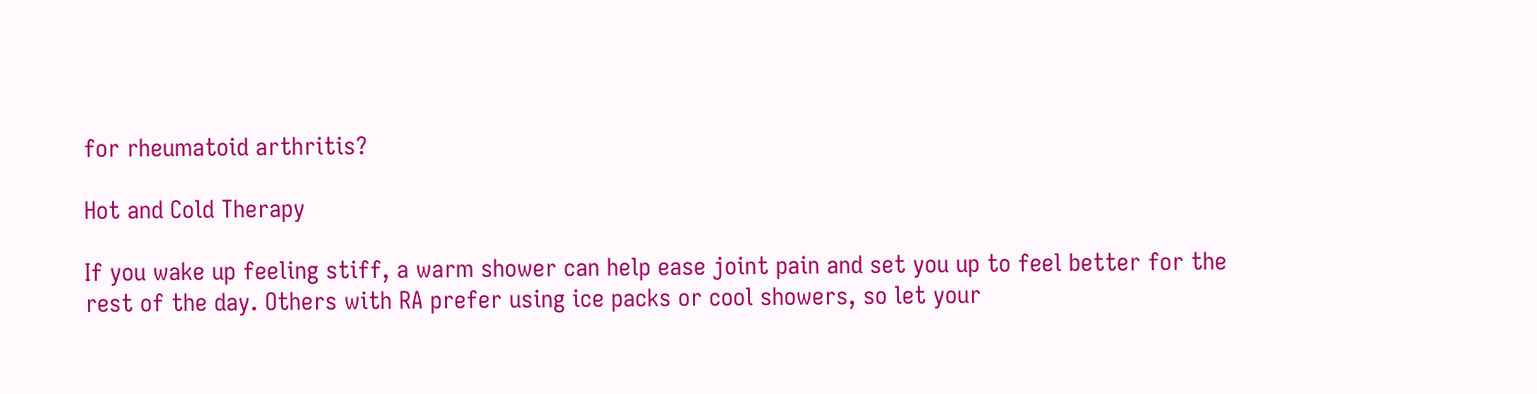for rheumatoid arthritis?

Hot and Cold Therapy

If you wake up feeling stiff, a warm shower can help ease joint pain and set you up to feel better for the rest of the day. Others with RA prefer using ice packs or cool showers, so let your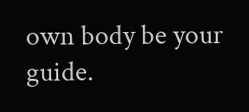own body be your guide.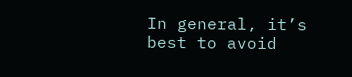In general, it’s best to avoid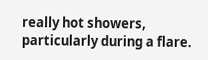really hot showers, particularly during a flare.